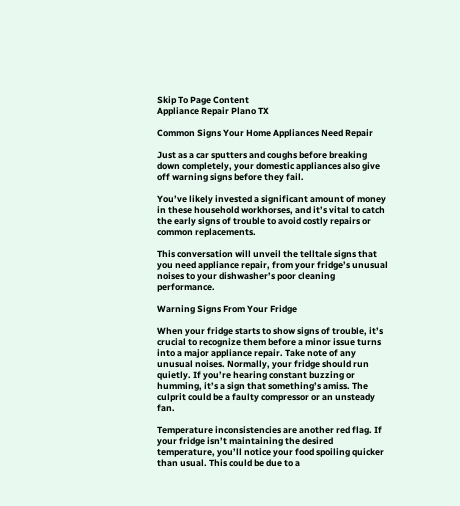Skip To Page Content
Appliance Repair Plano TX

Common Signs Your Home Appliances Need Repair

Just as a car sputters and coughs before breaking down completely, your domestic appliances also give off warning signs before they fail.

You’ve likely invested a significant amount of money in these household workhorses, and it’s vital to catch the early signs of trouble to avoid costly repairs or common replacements.

This conversation will unveil the telltale signs that you need appliance repair, from your fridge’s unusual noises to your dishwasher’s poor cleaning performance.

Warning Signs From Your Fridge

When your fridge starts to show signs of trouble, it’s crucial to recognize them before a minor issue turns into a major appliance repair. Take note of any unusual noises. Normally, your fridge should run quietly. If you’re hearing constant buzzing or humming, it’s a sign that something’s amiss. The culprit could be a faulty compressor or an unsteady fan.

Temperature inconsistencies are another red flag. If your fridge isn’t maintaining the desired temperature, you’ll notice your food spoiling quicker than usual. This could be due to a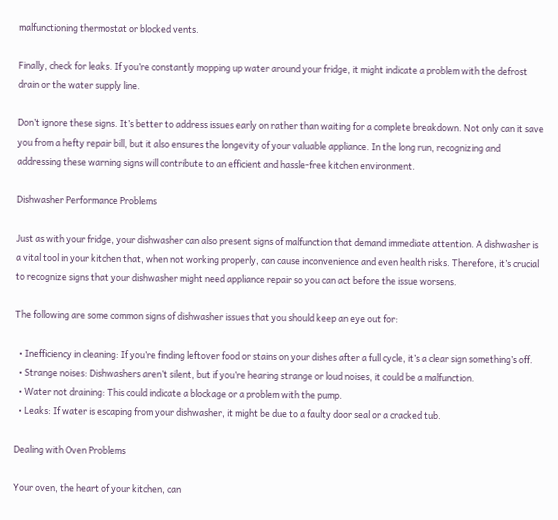malfunctioning thermostat or blocked vents.

Finally, check for leaks. If you’re constantly mopping up water around your fridge, it might indicate a problem with the defrost drain or the water supply line.

Don’t ignore these signs. It’s better to address issues early on rather than waiting for a complete breakdown. Not only can it save you from a hefty repair bill, but it also ensures the longevity of your valuable appliance. In the long run, recognizing and addressing these warning signs will contribute to an efficient and hassle-free kitchen environment.

Dishwasher Performance Problems

Just as with your fridge, your dishwasher can also present signs of malfunction that demand immediate attention. A dishwasher is a vital tool in your kitchen that, when not working properly, can cause inconvenience and even health risks. Therefore, it’s crucial to recognize signs that your dishwasher might need appliance repair so you can act before the issue worsens.

The following are some common signs of dishwasher issues that you should keep an eye out for:

  • Inefficiency in cleaning: If you’re finding leftover food or stains on your dishes after a full cycle, it’s a clear sign something’s off.
  • Strange noises: Dishwashers aren’t silent, but if you’re hearing strange or loud noises, it could be a malfunction.
  • Water not draining: This could indicate a blockage or a problem with the pump.
  • Leaks: If water is escaping from your dishwasher, it might be due to a faulty door seal or a cracked tub.

Dealing with Oven Problems

Your oven, the heart of your kitchen, can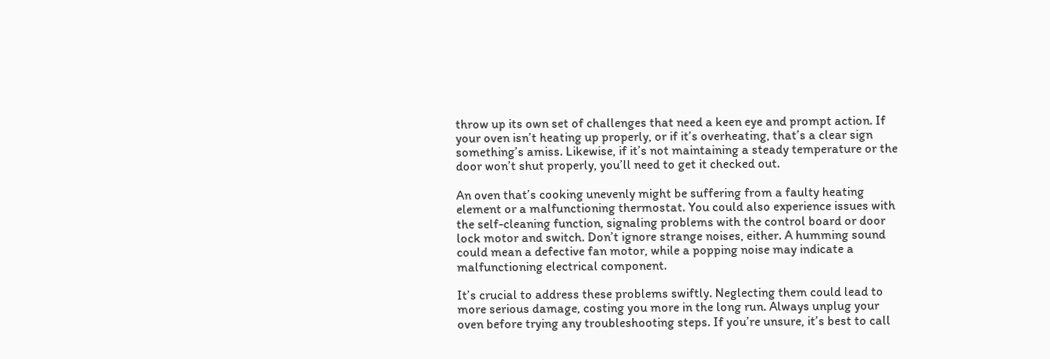throw up its own set of challenges that need a keen eye and prompt action. If your oven isn’t heating up properly, or if it’s overheating, that’s a clear sign something’s amiss. Likewise, if it’s not maintaining a steady temperature or the door won’t shut properly, you’ll need to get it checked out.

An oven that’s cooking unevenly might be suffering from a faulty heating element or a malfunctioning thermostat. You could also experience issues with the self-cleaning function, signaling problems with the control board or door lock motor and switch. Don’t ignore strange noises, either. A humming sound could mean a defective fan motor, while a popping noise may indicate a malfunctioning electrical component.

It’s crucial to address these problems swiftly. Neglecting them could lead to more serious damage, costing you more in the long run. Always unplug your oven before trying any troubleshooting steps. If you’re unsure, it’s best to call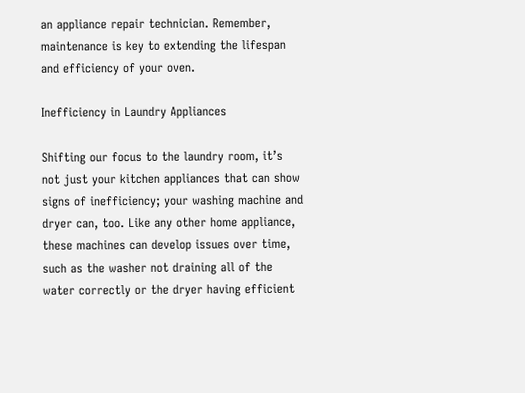an appliance repair technician. Remember, maintenance is key to extending the lifespan and efficiency of your oven.

Inefficiency in Laundry Appliances

Shifting our focus to the laundry room, it’s not just your kitchen appliances that can show signs of inefficiency; your washing machine and dryer can, too. Like any other home appliance, these machines can develop issues over time, such as the washer not draining all of the water correctly or the dryer having efficient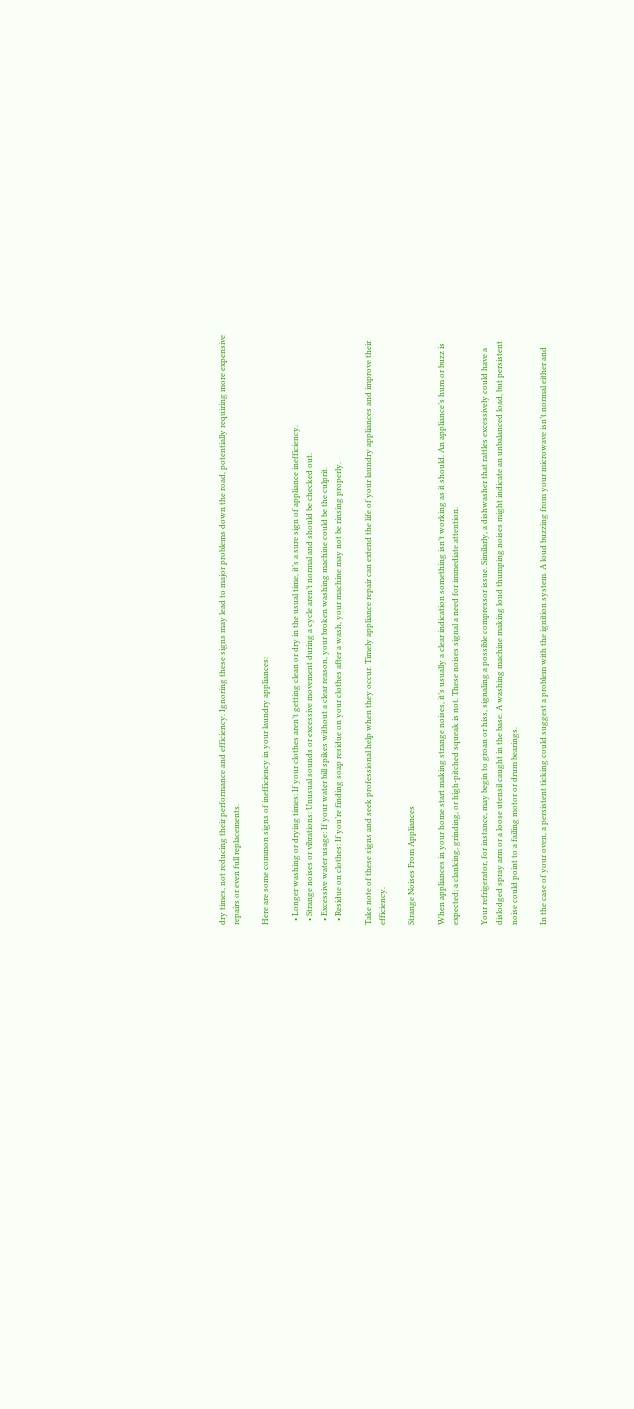dry times, not reducing their performance and efficiency. Ignoring these signs may lead to major problems down the road, potentially requiring more expensive repairs or even full replacements.

Here are some common signs of inefficiency in your laundry appliances:

  • Longer washing or drying times: If your clothes aren’t getting clean or dry in the usual time, it’s a sure sign of appliance inefficiency.
  • Strange noises or vibrations: Unusual sounds or excessive movement during a cycle aren’t normal and should be checked out.
  • Excessive water usage: If your water bill spikes without a clear reason, your broken washing machine could be the culprit.
  • Residue on clothes: If you’re finding soap residue on your clothes after a wash, your machine may not be rinsing properly.

Take note of these signs and seek professional help when they occur. Timely appliance repair can extend the life of your laundry appliances and improve their efficiency.

Strange Noises From Appliances

When appliances in your home start making strange noises, it’s usually a clear indication something isn’t working as it should. An appliance’s hum or buzz is expected; a clanking, grinding, or high-pitched squeak is not. These noises signal a need for immediate attention.

Your refrigerator, for instance, may begin to groan or hiss, signaling a possible compressor issue. Similarly, a dishwasher that rattles excessively could have a dislodged spray arm or a loose utensil caught in the base. A washing machine making loud thumping noises might indicate an unbalanced load, but persistent noise could point to a failing motor or drum bearings.

In the case of your oven, a persistent ticking could suggest a problem with the ignition system. A loud buzzing from your microwave isn’t normal either and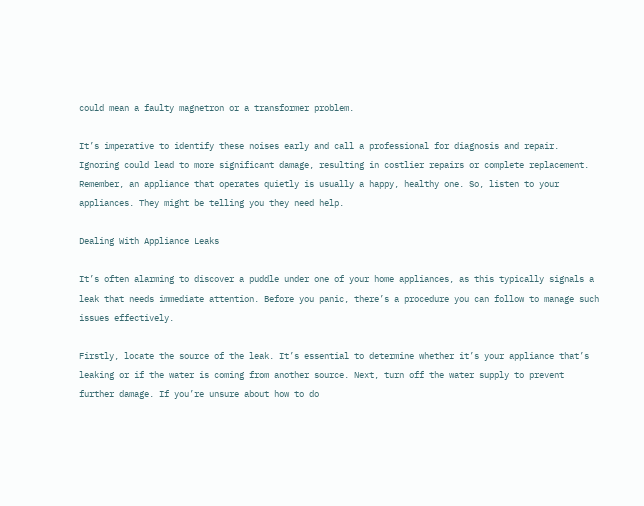could mean a faulty magnetron or a transformer problem.

It’s imperative to identify these noises early and call a professional for diagnosis and repair. Ignoring could lead to more significant damage, resulting in costlier repairs or complete replacement. Remember, an appliance that operates quietly is usually a happy, healthy one. So, listen to your appliances. They might be telling you they need help.

Dealing With Appliance Leaks

It’s often alarming to discover a puddle under one of your home appliances, as this typically signals a leak that needs immediate attention. Before you panic, there’s a procedure you can follow to manage such issues effectively.

Firstly, locate the source of the leak. It’s essential to determine whether it’s your appliance that’s leaking or if the water is coming from another source. Next, turn off the water supply to prevent further damage. If you’re unsure about how to do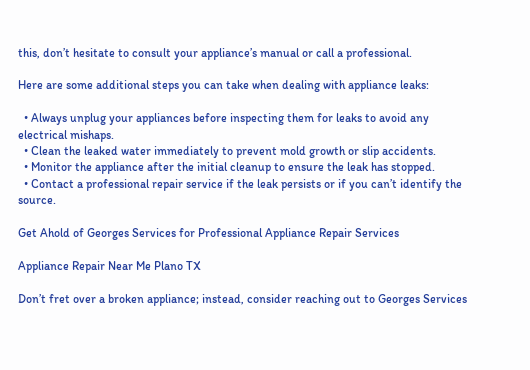this, don’t hesitate to consult your appliance’s manual or call a professional.

Here are some additional steps you can take when dealing with appliance leaks:

  • Always unplug your appliances before inspecting them for leaks to avoid any electrical mishaps.
  • Clean the leaked water immediately to prevent mold growth or slip accidents.
  • Monitor the appliance after the initial cleanup to ensure the leak has stopped.
  • Contact a professional repair service if the leak persists or if you can’t identify the source.

Get Ahold of Georges Services for Professional Appliance Repair Services

Appliance Repair Near Me Plano TX

Don’t fret over a broken appliance; instead, consider reaching out to Georges Services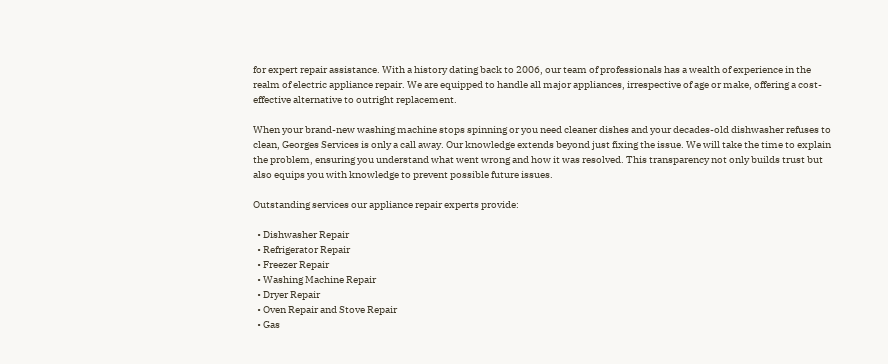for expert repair assistance. With a history dating back to 2006, our team of professionals has a wealth of experience in the realm of electric appliance repair. We are equipped to handle all major appliances, irrespective of age or make, offering a cost-effective alternative to outright replacement.

When your brand-new washing machine stops spinning or you need cleaner dishes and your decades-old dishwasher refuses to clean, Georges Services is only a call away. Our knowledge extends beyond just fixing the issue. We will take the time to explain the problem, ensuring you understand what went wrong and how it was resolved. This transparency not only builds trust but also equips you with knowledge to prevent possible future issues.

Outstanding services our appliance repair experts provide:

  • Dishwasher Repair
  • Refrigerator Repair
  • Freezer Repair
  • Washing Machine Repair
  • Dryer Repair
  • Oven Repair and Stove Repair
  • Gas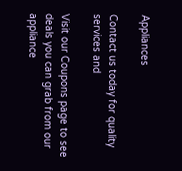Appliances

Contact us today for quality services and

Visit our Coupons page to see deals you can grab from our appliance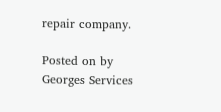repair company.

Posted on by Georges Services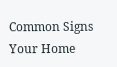Common Signs Your Home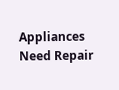Appliances Need Repair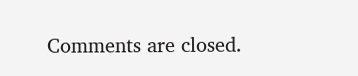Comments are closed.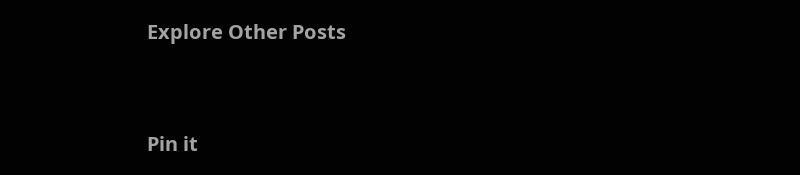Explore Other Posts



Pin it